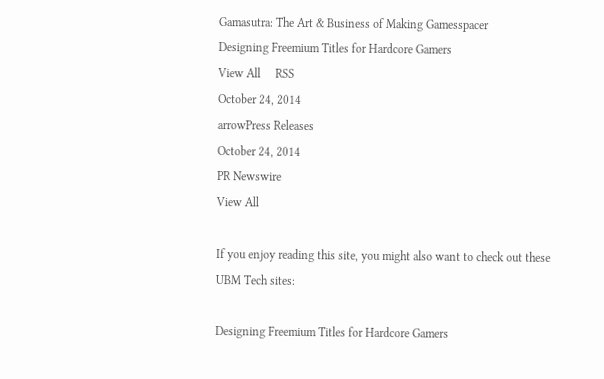Gamasutra: The Art & Business of Making Gamesspacer
Designing Freemium Titles for Hardcore Gamers
View All     RSS
October 24, 2014
arrowPress Releases
October 24, 2014
PR Newswire
View All

If you enjoy reading this site, you might also want to check out these UBM Tech sites:

Designing Freemium Titles for Hardcore Gamers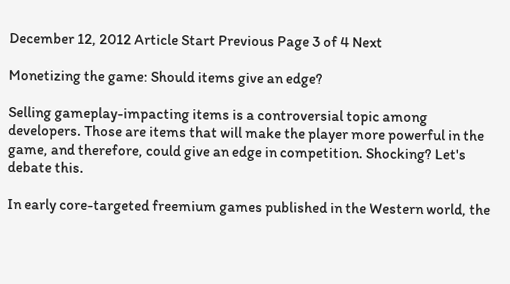December 12, 2012 Article Start Previous Page 3 of 4 Next

Monetizing the game: Should items give an edge?

Selling gameplay-impacting items is a controversial topic among developers. Those are items that will make the player more powerful in the game, and therefore, could give an edge in competition. Shocking? Let's debate this.

In early core-targeted freemium games published in the Western world, the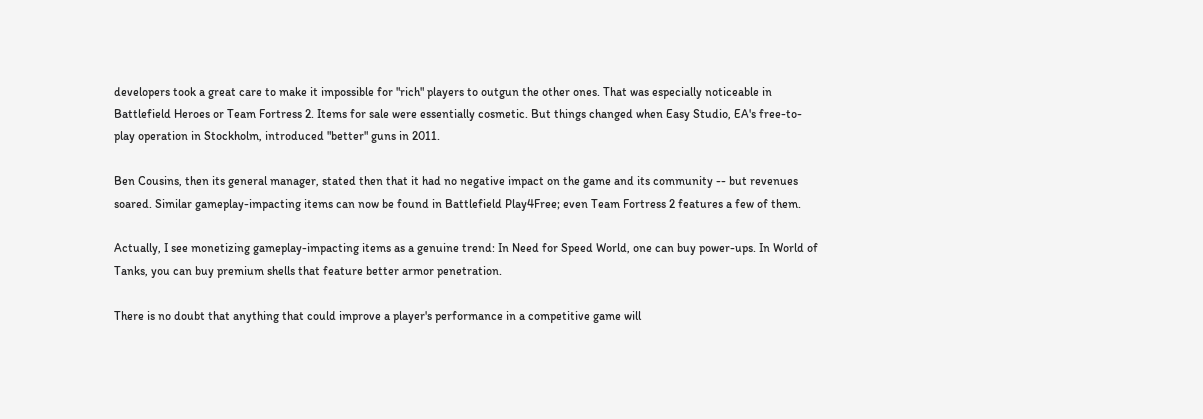developers took a great care to make it impossible for "rich" players to outgun the other ones. That was especially noticeable in Battlefield Heroes or Team Fortress 2. Items for sale were essentially cosmetic. But things changed when Easy Studio, EA's free-to-play operation in Stockholm, introduced "better" guns in 2011.

Ben Cousins, then its general manager, stated then that it had no negative impact on the game and its community -- but revenues soared. Similar gameplay-impacting items can now be found in Battlefield Play4Free; even Team Fortress 2 features a few of them.

Actually, I see monetizing gameplay-impacting items as a genuine trend: In Need for Speed World, one can buy power-ups. In World of Tanks, you can buy premium shells that feature better armor penetration.

There is no doubt that anything that could improve a player's performance in a competitive game will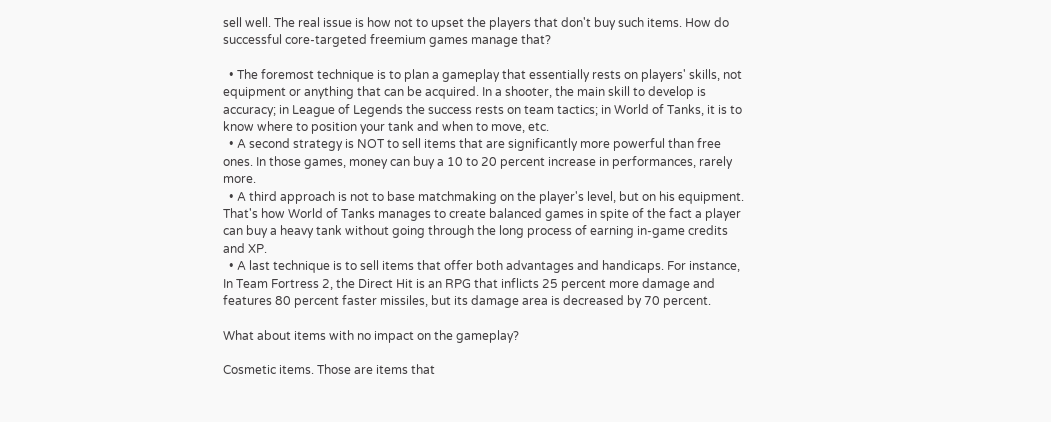sell well. The real issue is how not to upset the players that don't buy such items. How do successful core-targeted freemium games manage that?

  • The foremost technique is to plan a gameplay that essentially rests on players' skills, not equipment or anything that can be acquired. In a shooter, the main skill to develop is accuracy; in League of Legends the success rests on team tactics; in World of Tanks, it is to know where to position your tank and when to move, etc.
  • A second strategy is NOT to sell items that are significantly more powerful than free ones. In those games, money can buy a 10 to 20 percent increase in performances, rarely more.
  • A third approach is not to base matchmaking on the player's level, but on his equipment. That's how World of Tanks manages to create balanced games in spite of the fact a player can buy a heavy tank without going through the long process of earning in-game credits and XP.
  • A last technique is to sell items that offer both advantages and handicaps. For instance, In Team Fortress 2, the Direct Hit is an RPG that inflicts 25 percent more damage and features 80 percent faster missiles, but its damage area is decreased by 70 percent.

What about items with no impact on the gameplay?

Cosmetic items. Those are items that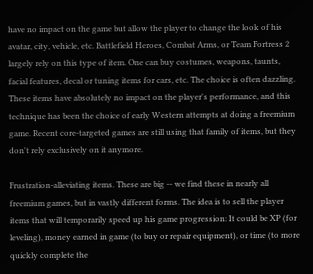have no impact on the game but allow the player to change the look of his avatar, city, vehicle, etc. Battlefield Heroes, Combat Arms, or Team Fortress 2 largely rely on this type of item. One can buy costumes, weapons, taunts, facial features, decal or tuning items for cars, etc. The choice is often dazzling. These items have absolutely no impact on the player's performance, and this technique has been the choice of early Western attempts at doing a freemium game. Recent core-targeted games are still using that family of items, but they don't rely exclusively on it anymore.

Frustration-alleviating items. These are big -- we find these in nearly all freemium games, but in vastly different forms. The idea is to sell the player items that will temporarily speed up his game progression: It could be XP (for leveling), money earned in game (to buy or repair equipment), or time (to more quickly complete the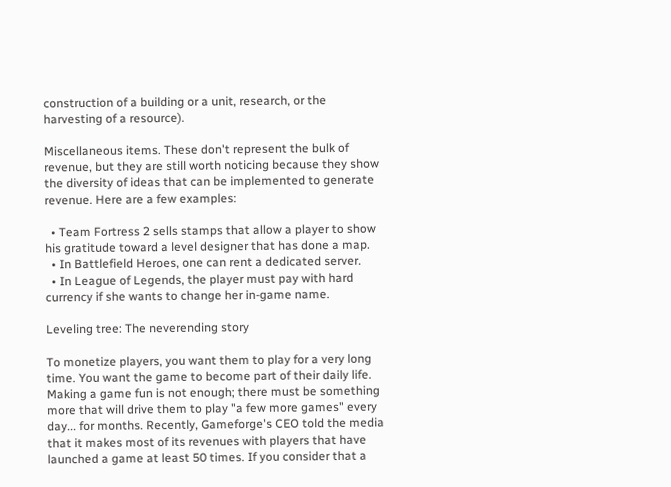construction of a building or a unit, research, or the harvesting of a resource).

Miscellaneous items. These don't represent the bulk of revenue, but they are still worth noticing because they show the diversity of ideas that can be implemented to generate revenue. Here are a few examples:

  • Team Fortress 2 sells stamps that allow a player to show his gratitude toward a level designer that has done a map.
  • In Battlefield Heroes, one can rent a dedicated server.
  • In League of Legends, the player must pay with hard currency if she wants to change her in-game name.

Leveling tree: The neverending story

To monetize players, you want them to play for a very long time. You want the game to become part of their daily life. Making a game fun is not enough; there must be something more that will drive them to play "a few more games" every day... for months. Recently, Gameforge's CEO told the media that it makes most of its revenues with players that have launched a game at least 50 times. If you consider that a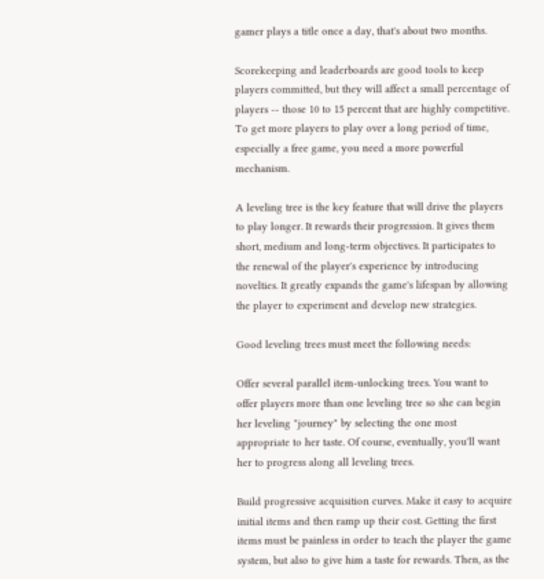gamer plays a title once a day, that's about two months.

Scorekeeping and leaderboards are good tools to keep players committed, but they will affect a small percentage of players -- those 10 to 15 percent that are highly competitive. To get more players to play over a long period of time, especially a free game, you need a more powerful mechanism.

A leveling tree is the key feature that will drive the players to play longer. It rewards their progression. It gives them short, medium and long-term objectives. It participates to the renewal of the player's experience by introducing novelties. It greatly expands the game's lifespan by allowing the player to experiment and develop new strategies.

Good leveling trees must meet the following needs:

Offer several parallel item-unlocking trees. You want to offer players more than one leveling tree so she can begin her leveling "journey" by selecting the one most appropriate to her taste. Of course, eventually, you'll want her to progress along all leveling trees.

Build progressive acquisition curves. Make it easy to acquire initial items and then ramp up their cost. Getting the first items must be painless in order to teach the player the game system, but also to give him a taste for rewards. Then, as the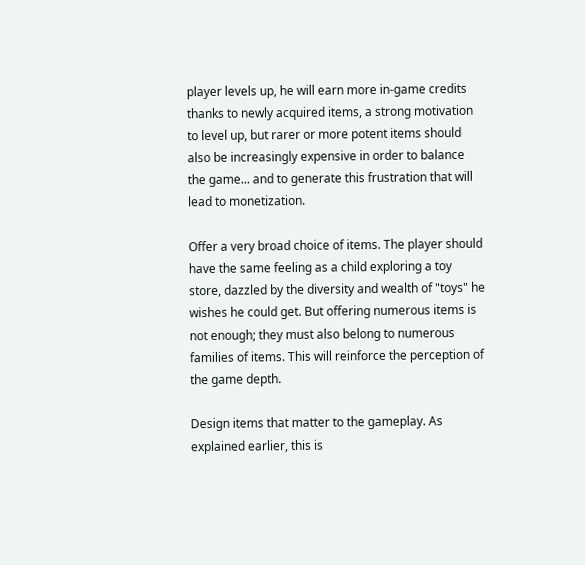player levels up, he will earn more in-game credits thanks to newly acquired items, a strong motivation to level up, but rarer or more potent items should also be increasingly expensive in order to balance the game... and to generate this frustration that will lead to monetization.

Offer a very broad choice of items. The player should have the same feeling as a child exploring a toy store, dazzled by the diversity and wealth of "toys" he wishes he could get. But offering numerous items is not enough; they must also belong to numerous families of items. This will reinforce the perception of the game depth.

Design items that matter to the gameplay. As explained earlier, this is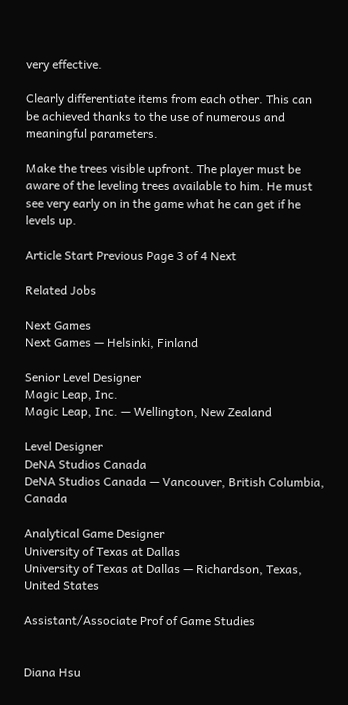very effective.

Clearly differentiate items from each other. This can be achieved thanks to the use of numerous and meaningful parameters.

Make the trees visible upfront. The player must be aware of the leveling trees available to him. He must see very early on in the game what he can get if he levels up.

Article Start Previous Page 3 of 4 Next

Related Jobs

Next Games
Next Games — Helsinki, Finland

Senior Level Designer
Magic Leap, Inc.
Magic Leap, Inc. — Wellington, New Zealand

Level Designer
DeNA Studios Canada
DeNA Studios Canada — Vancouver, British Columbia, Canada

Analytical Game Designer
University of Texas at Dallas
University of Texas at Dallas — Richardson, Texas, United States

Assistant/Associate Prof of Game Studies


Diana Hsu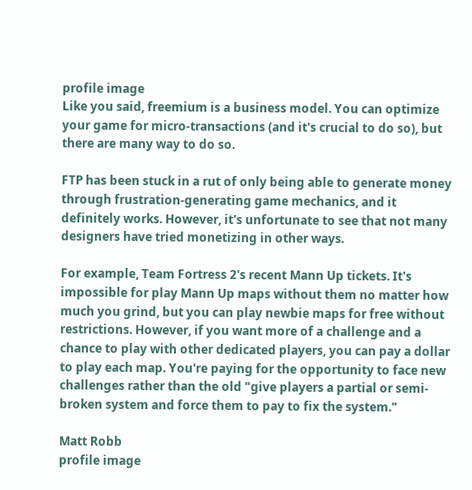profile image
Like you said, freemium is a business model. You can optimize your game for micro-transactions (and it's crucial to do so), but there are many way to do so.

FTP has been stuck in a rut of only being able to generate money through frustration-generating game mechanics, and it definitely works. However, it's unfortunate to see that not many designers have tried monetizing in other ways.

For example, Team Fortress 2's recent Mann Up tickets. It's impossible for play Mann Up maps without them no matter how much you grind, but you can play newbie maps for free without restrictions. However, if you want more of a challenge and a chance to play with other dedicated players, you can pay a dollar to play each map. You're paying for the opportunity to face new challenges rather than the old "give players a partial or semi-broken system and force them to pay to fix the system."

Matt Robb
profile image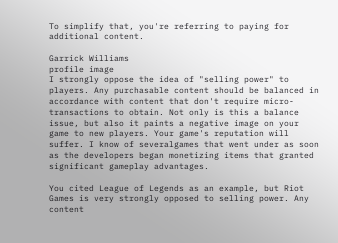To simplify that, you're referring to paying for additional content.

Garrick Williams
profile image
I strongly oppose the idea of "selling power" to players. Any purchasable content should be balanced in accordance with content that don't require micro-transactions to obtain. Not only is this a balance issue, but also it paints a negative image on your game to new players. Your game's reputation will suffer. I know of severalgames that went under as soon as the developers began monetizing items that granted significant gameplay advantages.

You cited League of Legends as an example, but Riot Games is very strongly opposed to selling power. Any content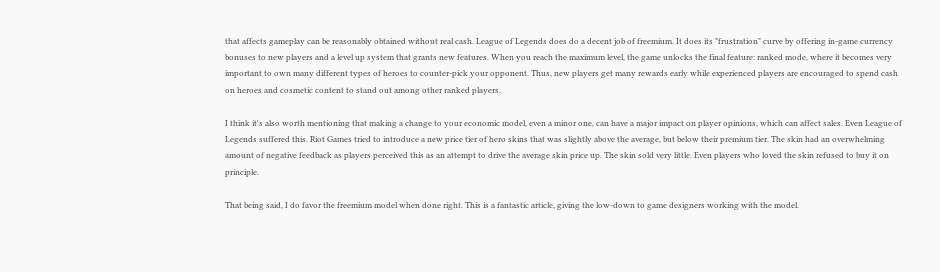that affects gameplay can be reasonably obtained without real cash. League of Legends does do a decent job of freemium. It does its "frustration" curve by offering in-game currency bonuses to new players and a level up system that grants new features. When you reach the maximum level, the game unlocks the final feature: ranked mode, where it becomes very important to own many different types of heroes to counter-pick your opponent. Thus, new players get many rewards early while experienced players are encouraged to spend cash on heroes and cosmetic content to stand out among other ranked players.

I think it's also worth mentioning that making a change to your economic model, even a minor one, can have a major impact on player opinions, which can affect sales. Even League of Legends suffered this. Riot Games tried to introduce a new price tier of hero skins that was slightly above the average, but below their premium tier. The skin had an overwhelming amount of negative feedback as players perceived this as an attempt to drive the average skin price up. The skin sold very little. Even players who loved the skin refused to buy it on principle.

That being said, I do favor the freemium model when done right. This is a fantastic article, giving the low-down to game designers working with the model.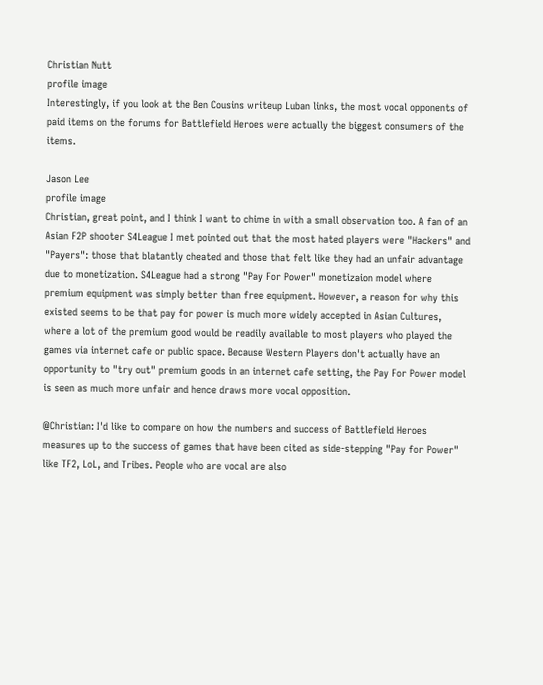Christian Nutt
profile image
Interestingly, if you look at the Ben Cousins writeup Luban links, the most vocal opponents of paid items on the forums for Battlefield Heroes were actually the biggest consumers of the items.

Jason Lee
profile image
Christian, great point, and I think I want to chime in with a small observation too. A fan of an Asian F2P shooter S4League I met pointed out that the most hated players were "Hackers" and "Payers": those that blatantly cheated and those that felt like they had an unfair advantage due to monetization. S4League had a strong "Pay For Power" monetizaion model where premium equipment was simply better than free equipment. However, a reason for why this existed seems to be that pay for power is much more widely accepted in Asian Cultures, where a lot of the premium good would be readily available to most players who played the games via internet cafe or public space. Because Western Players don't actually have an opportunity to "try out" premium goods in an internet cafe setting, the Pay For Power model is seen as much more unfair and hence draws more vocal opposition.

@Christian: I'd like to compare on how the numbers and success of Battlefield Heroes measures up to the success of games that have been cited as side-stepping "Pay for Power" like TF2, LoL, and Tribes. People who are vocal are also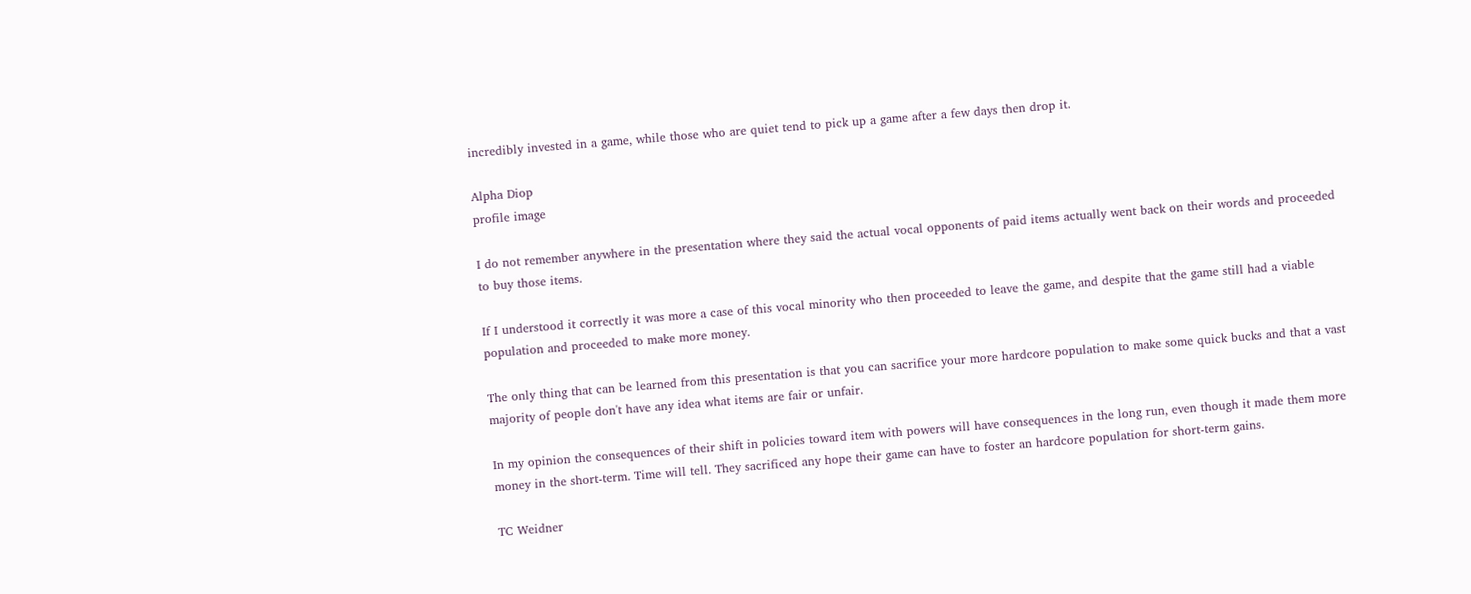incredibly invested in a game, while those who are quiet tend to pick up a game after a few days then drop it.

Alpha Diop
profile image

I do not remember anywhere in the presentation where they said the actual vocal opponents of paid items actually went back on their words and proceeded to buy those items.

If I understood it correctly it was more a case of this vocal minority who then proceeded to leave the game, and despite that the game still had a viable population and proceeded to make more money.

The only thing that can be learned from this presentation is that you can sacrifice your more hardcore population to make some quick bucks and that a vast majority of people don't have any idea what items are fair or unfair.

In my opinion the consequences of their shift in policies toward item with powers will have consequences in the long run, even though it made them more money in the short-term. Time will tell. They sacrificed any hope their game can have to foster an hardcore population for short-term gains.

TC Weidner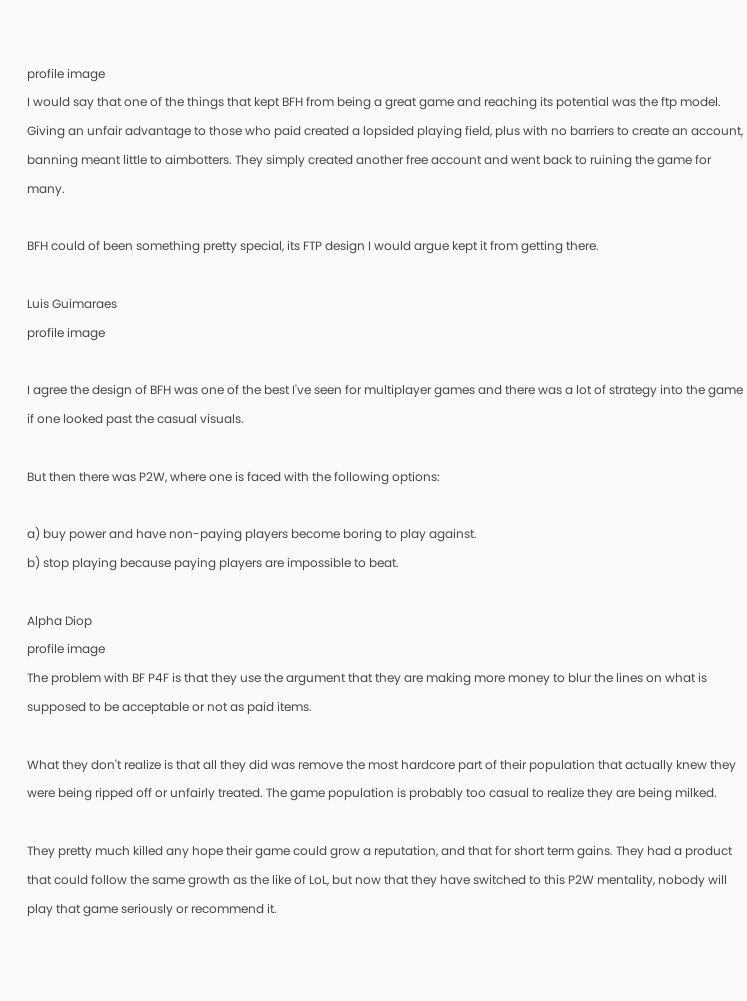profile image
I would say that one of the things that kept BFH from being a great game and reaching its potential was the ftp model. Giving an unfair advantage to those who paid created a lopsided playing field, plus with no barriers to create an account, banning meant little to aimbotters. They simply created another free account and went back to ruining the game for many.

BFH could of been something pretty special, its FTP design I would argue kept it from getting there.

Luis Guimaraes
profile image

I agree the design of BFH was one of the best I've seen for multiplayer games and there was a lot of strategy into the game if one looked past the casual visuals.

But then there was P2W, where one is faced with the following options:

a) buy power and have non-paying players become boring to play against.
b) stop playing because paying players are impossible to beat.

Alpha Diop
profile image
The problem with BF P4F is that they use the argument that they are making more money to blur the lines on what is supposed to be acceptable or not as paid items.

What they don't realize is that all they did was remove the most hardcore part of their population that actually knew they were being ripped off or unfairly treated. The game population is probably too casual to realize they are being milked.

They pretty much killed any hope their game could grow a reputation, and that for short term gains. They had a product that could follow the same growth as the like of LoL, but now that they have switched to this P2W mentality, nobody will play that game seriously or recommend it.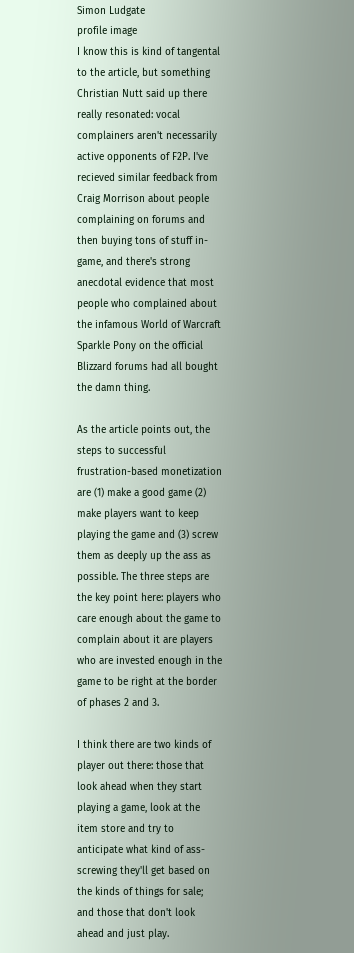Simon Ludgate
profile image
I know this is kind of tangental to the article, but something Christian Nutt said up there really resonated: vocal complainers aren't necessarily active opponents of F2P. I've recieved similar feedback from Craig Morrison about people complaining on forums and then buying tons of stuff in-game, and there's strong anecdotal evidence that most people who complained about the infamous World of Warcraft Sparkle Pony on the official Blizzard forums had all bought the damn thing.

As the article points out, the steps to successful frustration-based monetization are (1) make a good game (2) make players want to keep playing the game and (3) screw them as deeply up the ass as possible. The three steps are the key point here: players who care enough about the game to complain about it are players who are invested enough in the game to be right at the border of phases 2 and 3.

I think there are two kinds of player out there: those that look ahead when they start playing a game, look at the item store and try to anticipate what kind of ass-screwing they'll get based on the kinds of things for sale; and those that don't look ahead and just play.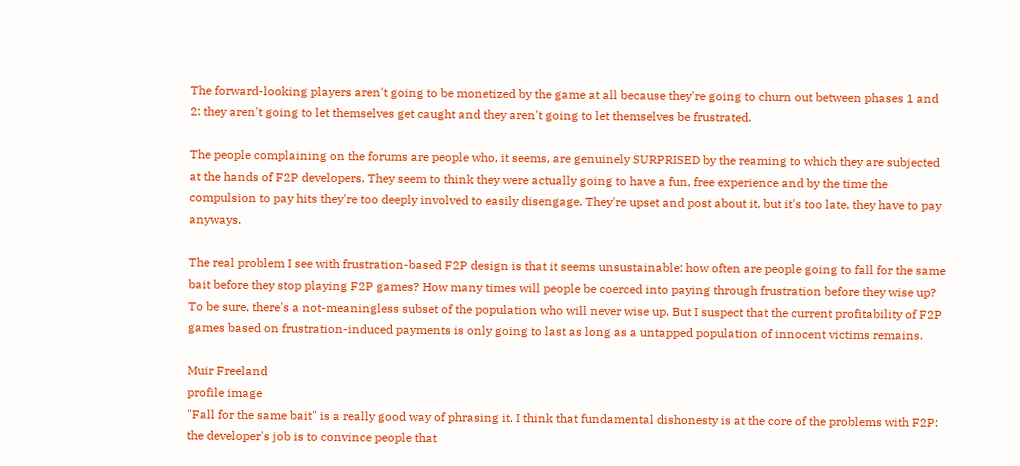The forward-looking players aren't going to be monetized by the game at all because they're going to churn out between phases 1 and 2: they aren't going to let themselves get caught and they aren't going to let themselves be frustrated.

The people complaining on the forums are people who, it seems, are genuinely SURPRISED by the reaming to which they are subjected at the hands of F2P developers. They seem to think they were actually going to have a fun, free experience and by the time the compulsion to pay hits they're too deeply involved to easily disengage. They're upset and post about it, but it's too late, they have to pay anyways.

The real problem I see with frustration-based F2P design is that it seems unsustainable: how often are people going to fall for the same bait before they stop playing F2P games? How many times will people be coerced into paying through frustration before they wise up? To be sure, there's a not-meaningless subset of the population who will never wise up. But I suspect that the current profitability of F2P games based on frustration-induced payments is only going to last as long as a untapped population of innocent victims remains.

Muir Freeland
profile image
"Fall for the same bait" is a really good way of phrasing it. I think that fundamental dishonesty is at the core of the problems with F2P: the developer's job is to convince people that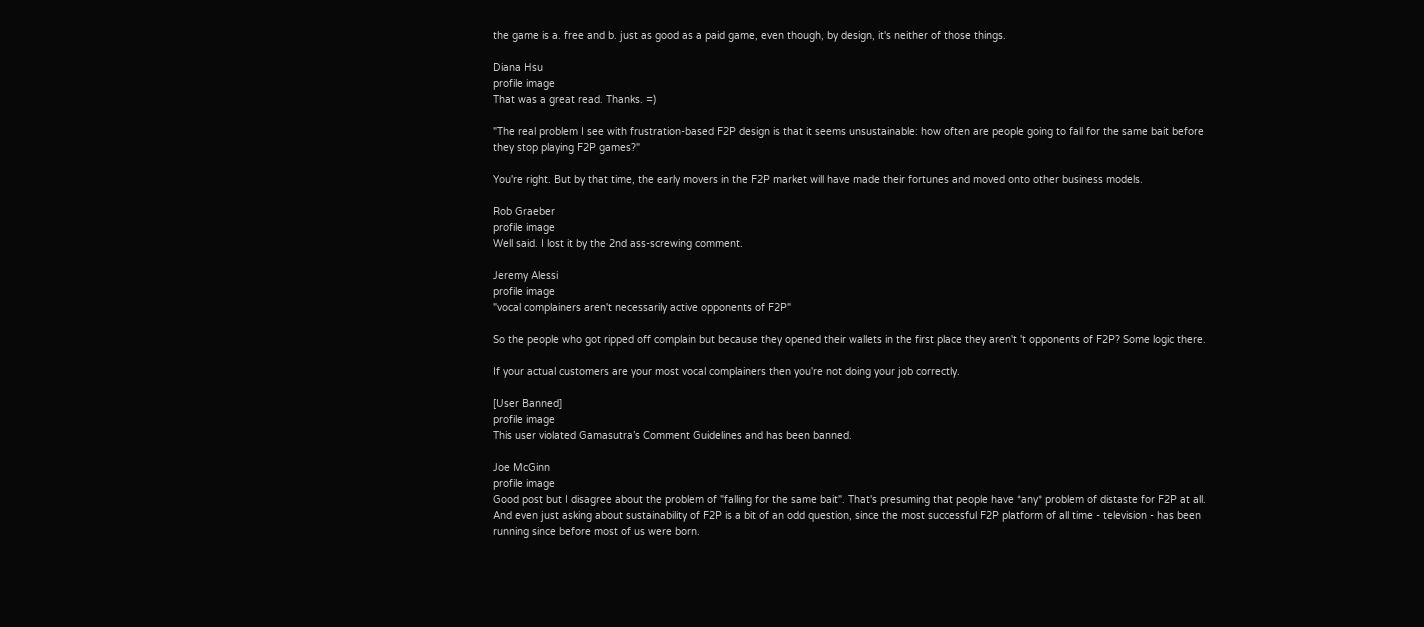the game is a. free and b. just as good as a paid game, even though, by design, it's neither of those things.

Diana Hsu
profile image
That was a great read. Thanks. =)

"The real problem I see with frustration-based F2P design is that it seems unsustainable: how often are people going to fall for the same bait before they stop playing F2P games?"

You're right. But by that time, the early movers in the F2P market will have made their fortunes and moved onto other business models.

Rob Graeber
profile image
Well said. I lost it by the 2nd ass-screwing comment.

Jeremy Alessi
profile image
"vocal complainers aren't necessarily active opponents of F2P"

So the people who got ripped off complain but because they opened their wallets in the first place they aren't 't opponents of F2P? Some logic there.

If your actual customers are your most vocal complainers then you're not doing your job correctly.

[User Banned]
profile image
This user violated Gamasutra’s Comment Guidelines and has been banned.

Joe McGinn
profile image
Good post but I disagree about the problem of "falling for the same bait". That's presuming that people have *any* problem of distaste for F2P at all. And even just asking about sustainability of F2P is a bit of an odd question, since the most successful F2P platform of all time - television - has been running since before most of us were born.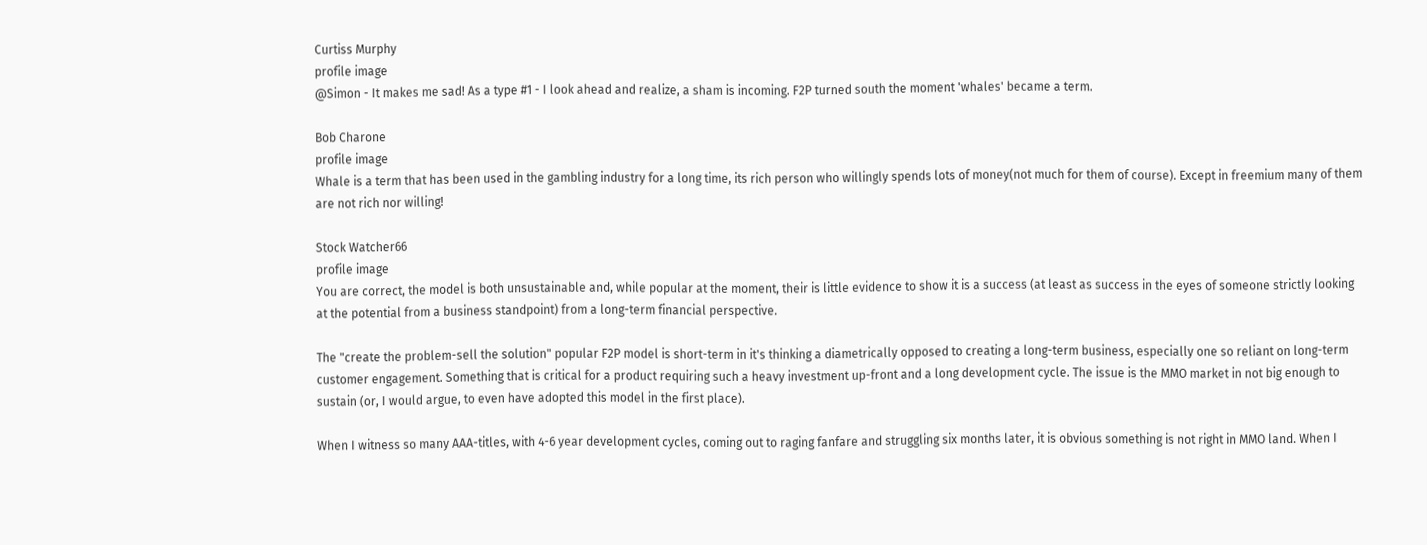Curtiss Murphy
profile image
@Simon - It makes me sad! As a type #1 - I look ahead and realize, a sham is incoming. F2P turned south the moment 'whales' became a term.

Bob Charone
profile image
Whale is a term that has been used in the gambling industry for a long time, its rich person who willingly spends lots of money(not much for them of course). Except in freemium many of them are not rich nor willing!

Stock Watcher66
profile image
You are correct, the model is both unsustainable and, while popular at the moment, their is little evidence to show it is a success (at least as success in the eyes of someone strictly looking at the potential from a business standpoint) from a long-term financial perspective.

The "create the problem-sell the solution" popular F2P model is short-term in it's thinking a diametrically opposed to creating a long-term business, especially one so reliant on long-term customer engagement. Something that is critical for a product requiring such a heavy investment up-front and a long development cycle. The issue is the MMO market in not big enough to sustain (or, I would argue, to even have adopted this model in the first place).

When I witness so many AAA-titles, with 4-6 year development cycles, coming out to raging fanfare and struggling six months later, it is obvious something is not right in MMO land. When I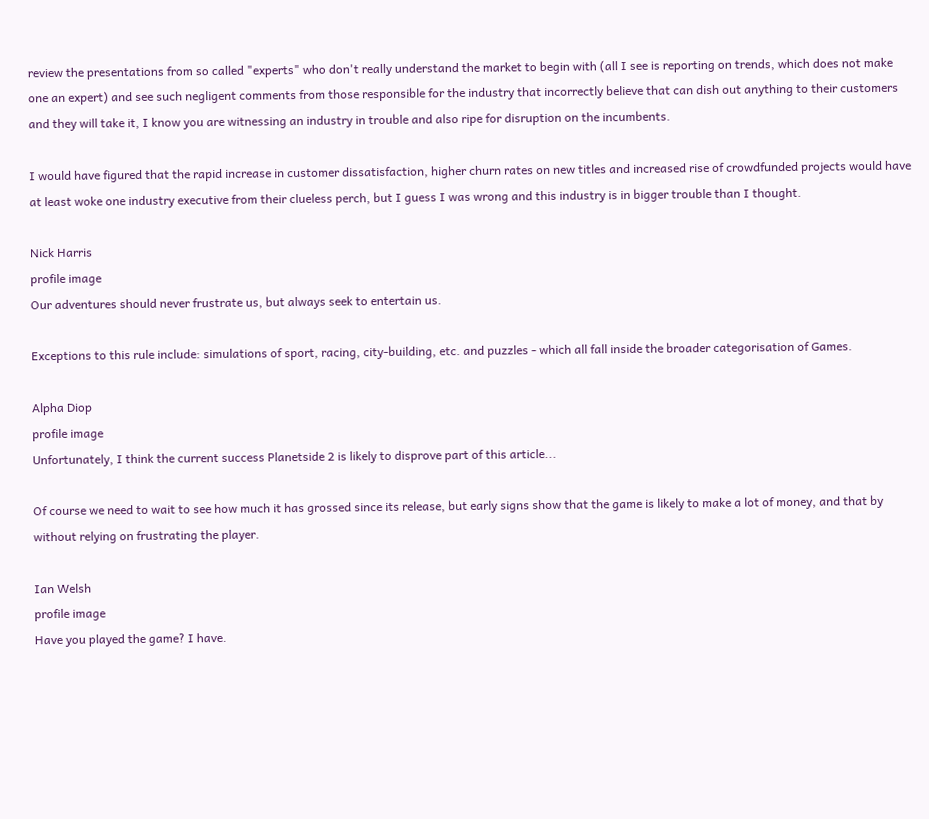review the presentations from so called "experts" who don't really understand the market to begin with (all I see is reporting on trends, which does not make one an expert) and see such negligent comments from those responsible for the industry that incorrectly believe that can dish out anything to their customers and they will take it, I know you are witnessing an industry in trouble and also ripe for disruption on the incumbents.

I would have figured that the rapid increase in customer dissatisfaction, higher churn rates on new titles and increased rise of crowdfunded projects would have at least woke one industry executive from their clueless perch, but I guess I was wrong and this industry is in bigger trouble than I thought.

Nick Harris
profile image
Our adventures should never frustrate us, but always seek to entertain us.

Exceptions to this rule include: simulations of sport, racing, city-building, etc. and puzzles - which all fall inside the broader categorisation of Games.

Alpha Diop
profile image
Unfortunately, I think the current success Planetside 2 is likely to disprove part of this article...

Of course we need to wait to see how much it has grossed since its release, but early signs show that the game is likely to make a lot of money, and that by without relying on frustrating the player.

Ian Welsh
profile image
Have you played the game? I have.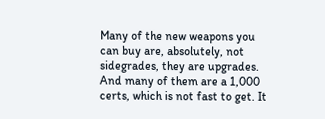Many of the new weapons you can buy are, absolutely, not sidegrades, they are upgrades. And many of them are a 1,000 certs, which is not fast to get. It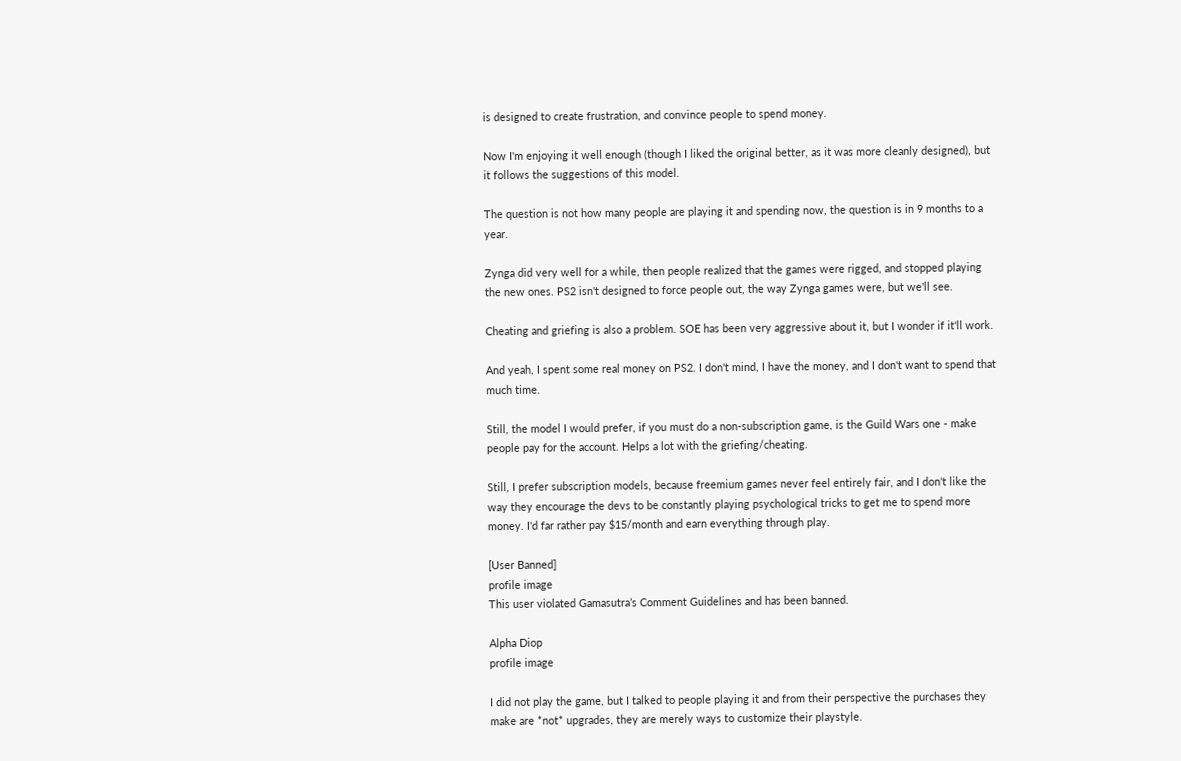is designed to create frustration, and convince people to spend money.

Now I'm enjoying it well enough (though I liked the original better, as it was more cleanly designed), but it follows the suggestions of this model.

The question is not how many people are playing it and spending now, the question is in 9 months to a year.

Zynga did very well for a while, then people realized that the games were rigged, and stopped playing the new ones. PS2 isn't designed to force people out, the way Zynga games were, but we'll see.

Cheating and griefing is also a problem. SOE has been very aggressive about it, but I wonder if it'll work.

And yeah, I spent some real money on PS2. I don't mind, I have the money, and I don't want to spend that much time.

Still, the model I would prefer, if you must do a non-subscription game, is the Guild Wars one - make people pay for the account. Helps a lot with the griefing/cheating.

Still, I prefer subscription models, because freemium games never feel entirely fair, and I don't like the way they encourage the devs to be constantly playing psychological tricks to get me to spend more money. I'd far rather pay $15/month and earn everything through play.

[User Banned]
profile image
This user violated Gamasutra’s Comment Guidelines and has been banned.

Alpha Diop
profile image

I did not play the game, but I talked to people playing it and from their perspective the purchases they make are *not* upgrades, they are merely ways to customize their playstyle.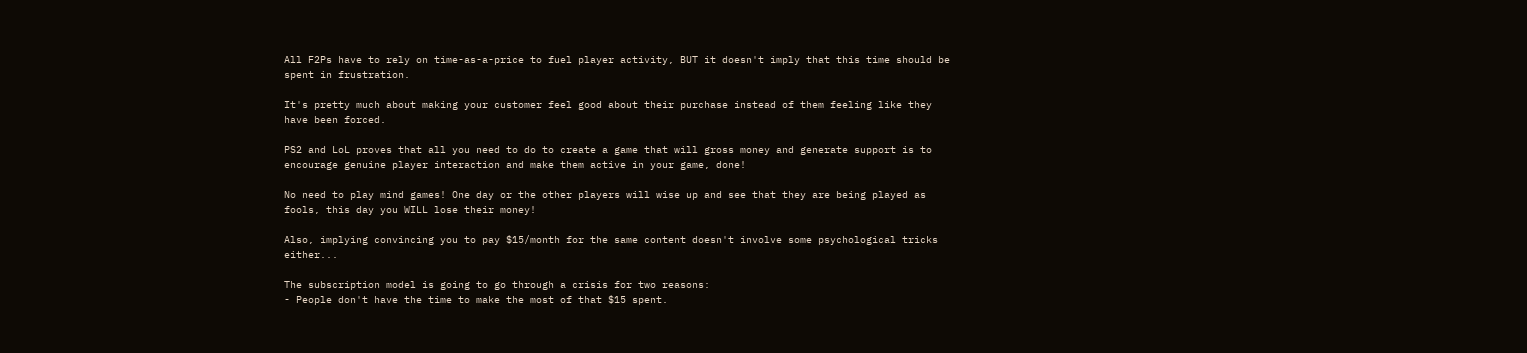All F2Ps have to rely on time-as-a-price to fuel player activity, BUT it doesn't imply that this time should be spent in frustration.

It's pretty much about making your customer feel good about their purchase instead of them feeling like they have been forced.

PS2 and LoL proves that all you need to do to create a game that will gross money and generate support is to encourage genuine player interaction and make them active in your game, done!

No need to play mind games! One day or the other players will wise up and see that they are being played as fools, this day you WILL lose their money!

Also, implying convincing you to pay $15/month for the same content doesn't involve some psychological tricks either...

The subscription model is going to go through a crisis for two reasons:
- People don't have the time to make the most of that $15 spent.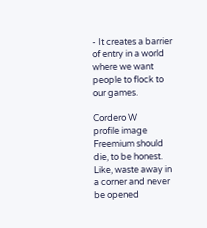- It creates a barrier of entry in a world where we want people to flock to our games.

Cordero W
profile image
Freemium should die, to be honest. Like, waste away in a corner and never be opened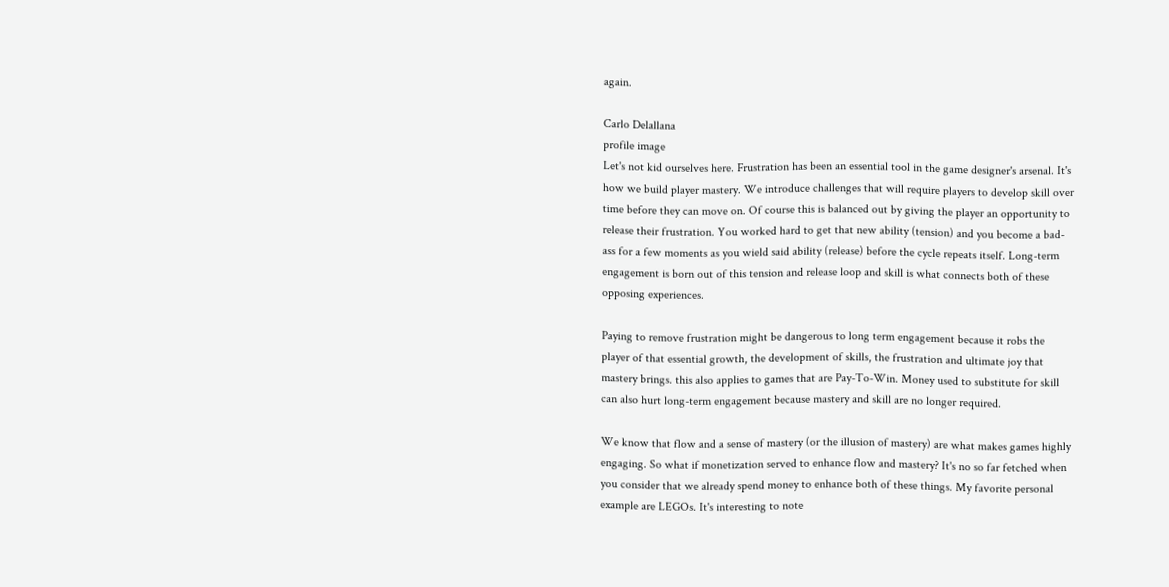again.

Carlo Delallana
profile image
Let's not kid ourselves here. Frustration has been an essential tool in the game designer's arsenal. It's how we build player mastery. We introduce challenges that will require players to develop skill over time before they can move on. Of course this is balanced out by giving the player an opportunity to release their frustration. You worked hard to get that new ability (tension) and you become a bad-ass for a few moments as you wield said ability (release) before the cycle repeats itself. Long-term engagement is born out of this tension and release loop and skill is what connects both of these opposing experiences.

Paying to remove frustration might be dangerous to long term engagement because it robs the player of that essential growth, the development of skills, the frustration and ultimate joy that mastery brings. this also applies to games that are Pay-To-Win. Money used to substitute for skill can also hurt long-term engagement because mastery and skill are no longer required.

We know that flow and a sense of mastery (or the illusion of mastery) are what makes games highly engaging. So what if monetization served to enhance flow and mastery? It's no so far fetched when you consider that we already spend money to enhance both of these things. My favorite personal example are LEGOs. It's interesting to note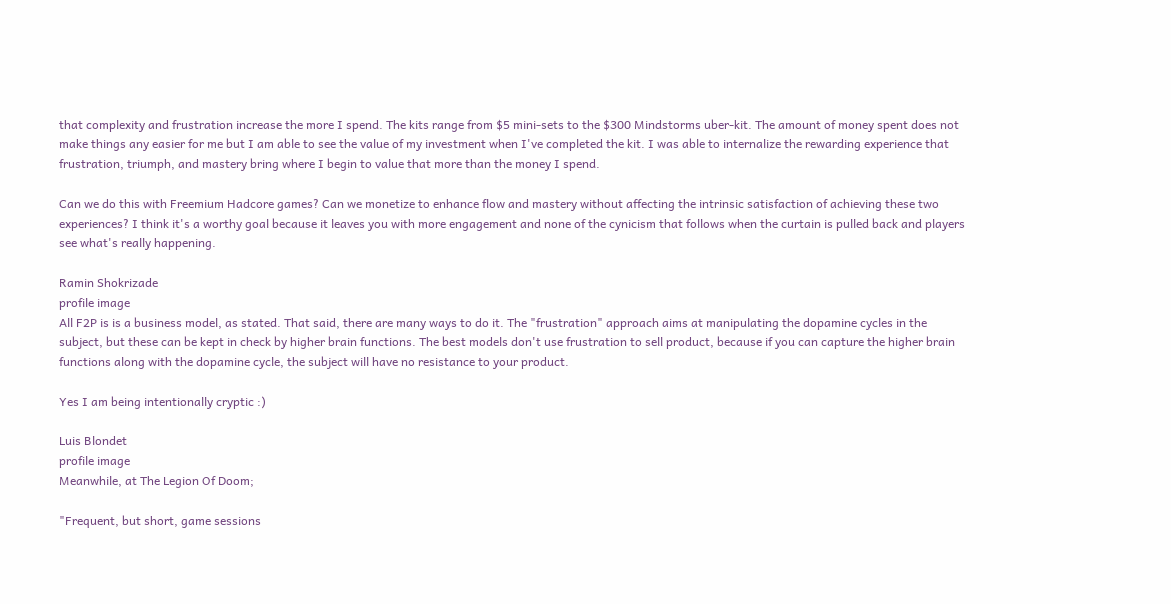that complexity and frustration increase the more I spend. The kits range from $5 mini-sets to the $300 Mindstorms uber-kit. The amount of money spent does not make things any easier for me but I am able to see the value of my investment when I've completed the kit. I was able to internalize the rewarding experience that frustration, triumph, and mastery bring where I begin to value that more than the money I spend.

Can we do this with Freemium Hadcore games? Can we monetize to enhance flow and mastery without affecting the intrinsic satisfaction of achieving these two experiences? I think it's a worthy goal because it leaves you with more engagement and none of the cynicism that follows when the curtain is pulled back and players see what's really happening.

Ramin Shokrizade
profile image
All F2P is is a business model, as stated. That said, there are many ways to do it. The "frustration" approach aims at manipulating the dopamine cycles in the subject, but these can be kept in check by higher brain functions. The best models don't use frustration to sell product, because if you can capture the higher brain functions along with the dopamine cycle, the subject will have no resistance to your product.

Yes I am being intentionally cryptic :)

Luis Blondet
profile image
Meanwhile, at The Legion Of Doom;

"Frequent, but short, game sessions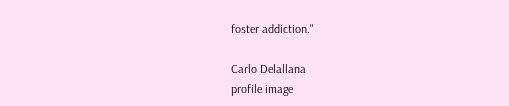foster addiction."

Carlo Delallana
profile image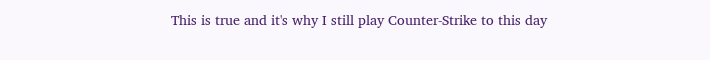This is true and it's why I still play Counter-Strike to this day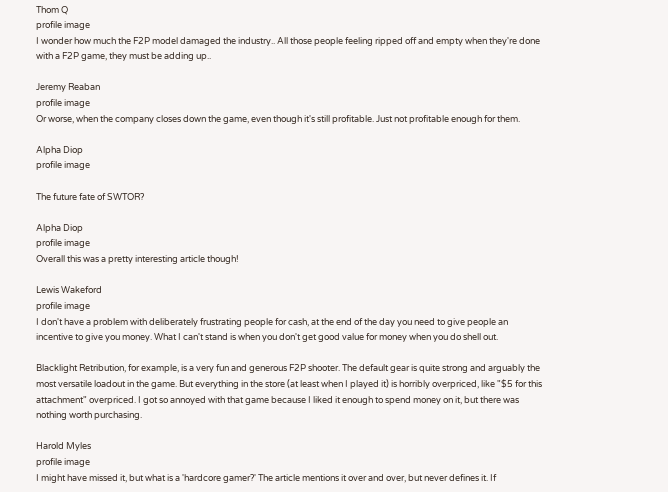Thom Q
profile image
I wonder how much the F2P model damaged the industry.. All those people feeling ripped off and empty when they're done with a F2P game, they must be adding up..

Jeremy Reaban
profile image
Or worse, when the company closes down the game, even though it's still profitable. Just not profitable enough for them.

Alpha Diop
profile image

The future fate of SWTOR?

Alpha Diop
profile image
Overall this was a pretty interesting article though!

Lewis Wakeford
profile image
I don't have a problem with deliberately frustrating people for cash, at the end of the day you need to give people an incentive to give you money. What I can't stand is when you don't get good value for money when you do shell out.

Blacklight Retribution, for example, is a very fun and generous F2P shooter. The default gear is quite strong and arguably the most versatile loadout in the game. But everything in the store (at least when I played it) is horribly overpriced, like "$5 for this attachment" overpriced. I got so annoyed with that game because I liked it enough to spend money on it, but there was nothing worth purchasing.

Harold Myles
profile image
I might have missed it, but what is a 'hardcore gamer?' The article mentions it over and over, but never defines it. If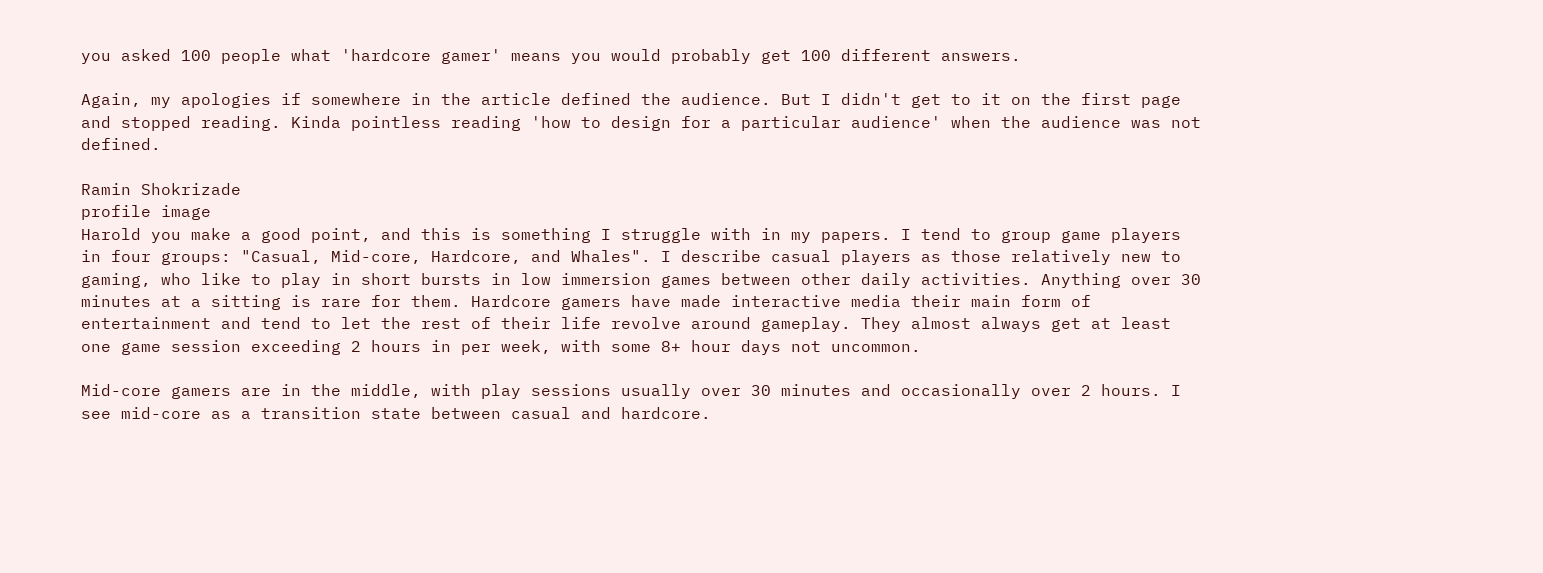you asked 100 people what 'hardcore gamer' means you would probably get 100 different answers.

Again, my apologies if somewhere in the article defined the audience. But I didn't get to it on the first page and stopped reading. Kinda pointless reading 'how to design for a particular audience' when the audience was not defined.

Ramin Shokrizade
profile image
Harold you make a good point, and this is something I struggle with in my papers. I tend to group game players in four groups: "Casual, Mid-core, Hardcore, and Whales". I describe casual players as those relatively new to gaming, who like to play in short bursts in low immersion games between other daily activities. Anything over 30 minutes at a sitting is rare for them. Hardcore gamers have made interactive media their main form of entertainment and tend to let the rest of their life revolve around gameplay. They almost always get at least one game session exceeding 2 hours in per week, with some 8+ hour days not uncommon.

Mid-core gamers are in the middle, with play sessions usually over 30 minutes and occasionally over 2 hours. I see mid-core as a transition state between casual and hardcore.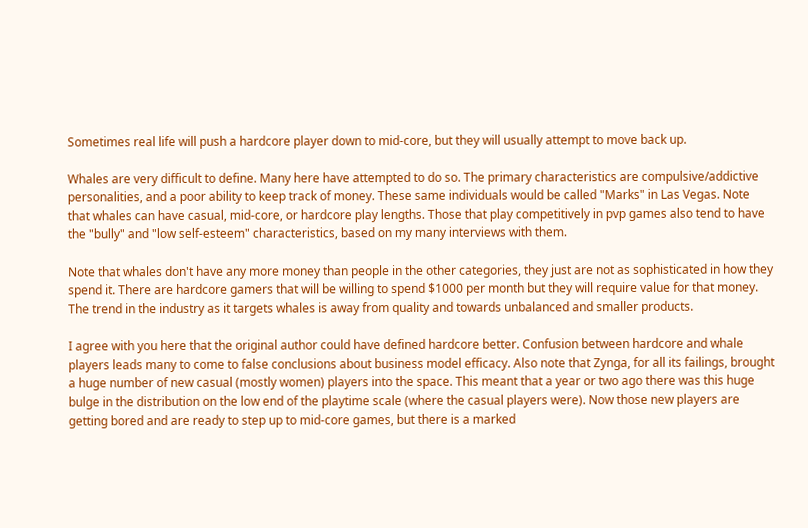Sometimes real life will push a hardcore player down to mid-core, but they will usually attempt to move back up.

Whales are very difficult to define. Many here have attempted to do so. The primary characteristics are compulsive/addictive personalities, and a poor ability to keep track of money. These same individuals would be called "Marks" in Las Vegas. Note that whales can have casual, mid-core, or hardcore play lengths. Those that play competitively in pvp games also tend to have the "bully" and "low self-esteem" characteristics, based on my many interviews with them.

Note that whales don't have any more money than people in the other categories, they just are not as sophisticated in how they spend it. There are hardcore gamers that will be willing to spend $1000 per month but they will require value for that money. The trend in the industry as it targets whales is away from quality and towards unbalanced and smaller products.

I agree with you here that the original author could have defined hardcore better. Confusion between hardcore and whale players leads many to come to false conclusions about business model efficacy. Also note that Zynga, for all its failings, brought a huge number of new casual (mostly women) players into the space. This meant that a year or two ago there was this huge bulge in the distribution on the low end of the playtime scale (where the casual players were). Now those new players are getting bored and are ready to step up to mid-core games, but there is a marked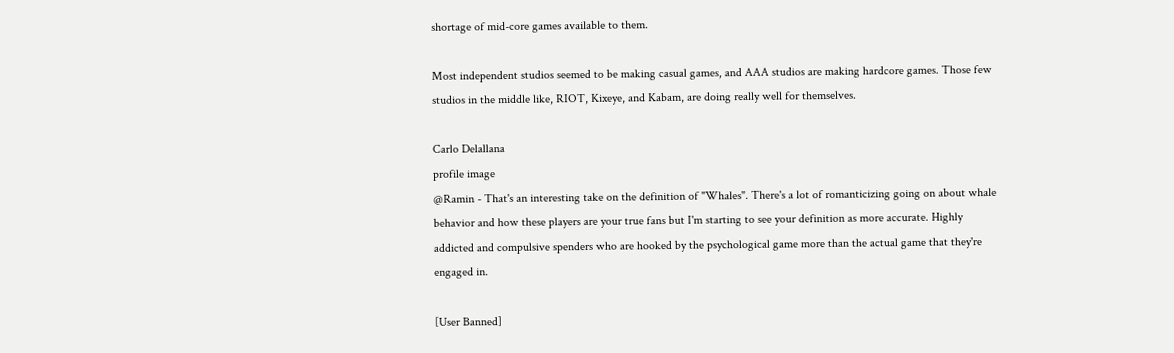shortage of mid-core games available to them.

Most independent studios seemed to be making casual games, and AAA studios are making hardcore games. Those few studios in the middle like, RIOT, Kixeye, and Kabam, are doing really well for themselves.

Carlo Delallana
profile image
@Ramin - That's an interesting take on the definition of "Whales". There's a lot of romanticizing going on about whale behavior and how these players are your true fans but I'm starting to see your definition as more accurate. Highly addicted and compulsive spenders who are hooked by the psychological game more than the actual game that they're engaged in.

[User Banned]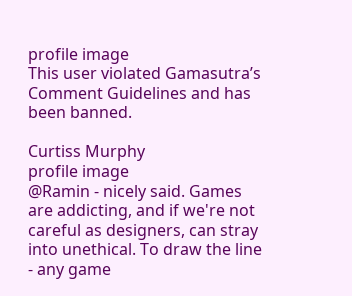profile image
This user violated Gamasutra’s Comment Guidelines and has been banned.

Curtiss Murphy
profile image
@Ramin - nicely said. Games are addicting, and if we're not careful as designers, can stray into unethical. To draw the line - any game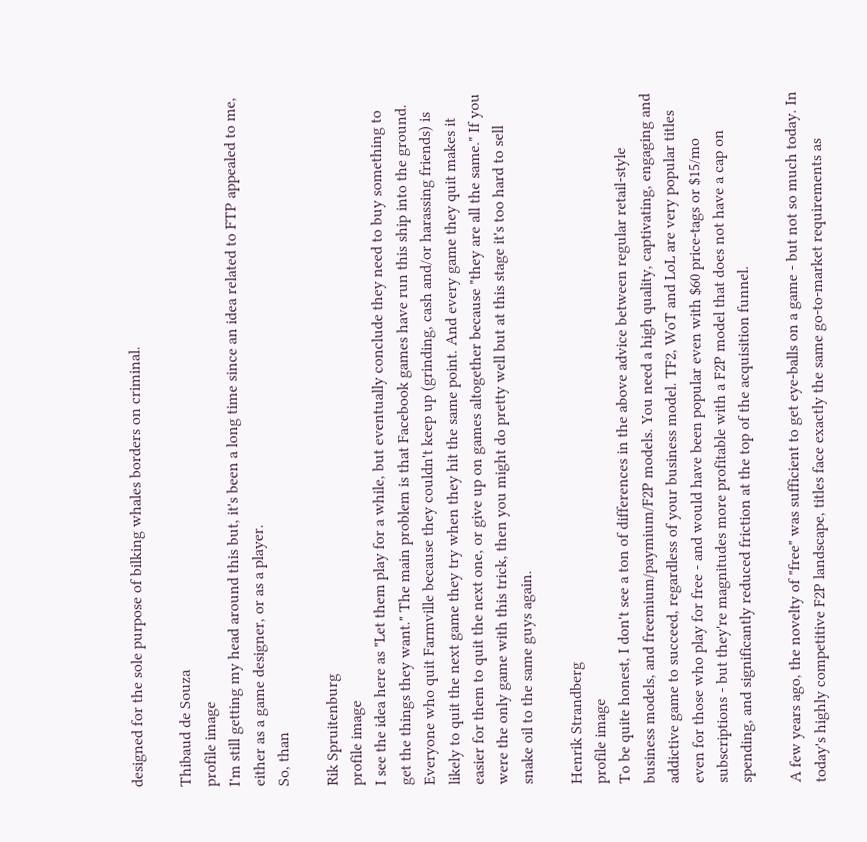designed for the sole purpose of bilking whales borders on criminal.

Thibaud de Souza
profile image
I'm still getting my head around this but, it's been a long time since an idea related to FTP appealed to me, either as a game designer, or as a player.
So, than

Rik Spruitenburg
profile image
I see the idea here as "Let them play for a while, but eventually conclude they need to buy something to get the things they want." The main problem is that Facebook games have run this ship into the ground. Everyone who quit Farmville because they couldn't keep up (grinding, cash and/or harassing friends) is likely to quit the next game they try when they hit the same point. And every game they quit makes it easier for them to quit the next one, or give up on games altogether because "they are all the same." If you were the only game with this trick, then you might do pretty well but at this stage it's too hard to sell snake oil to the same guys again.

Henrik Strandberg
profile image
To be quite honest, I don't see a ton of differences in the above advice between regular retail-style business models, and freemium/paymium/F2P models. You need a high quality, captivating, engaging and addictive game to succeed, regardless of your business model. TF2, WoT and LoL are very popular titles even for those who play for free - and would have been popular even with $60 price-tags or $15/mo subscriptions - but they're magnitudes more profitable with a F2P model that does not have a cap on spending, and significantly reduced friction at the top of the acquisition funnel.

A few years ago, the novelty of "free" was sufficient to get eye-balls on a game - but not so much today. In today's highly competitive F2P landscape, titles face exactly the same go-to-market requirements as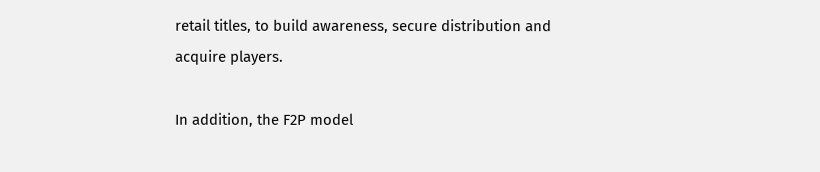retail titles, to build awareness, secure distribution and acquire players.

In addition, the F2P model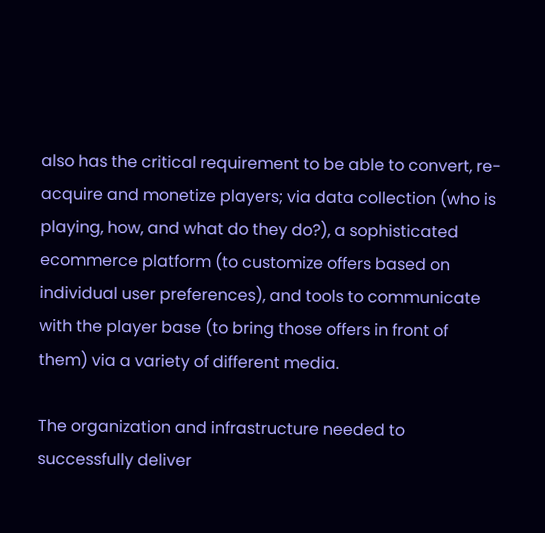also has the critical requirement to be able to convert, re-acquire and monetize players; via data collection (who is playing, how, and what do they do?), a sophisticated ecommerce platform (to customize offers based on individual user preferences), and tools to communicate with the player base (to bring those offers in front of them) via a variety of different media.

The organization and infrastructure needed to successfully deliver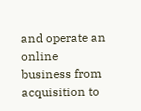and operate an online business from acquisition to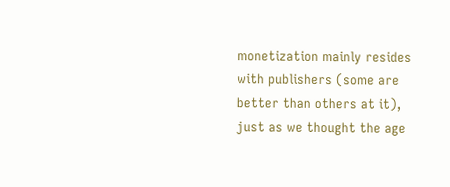monetization mainly resides with publishers (some are better than others at it), just as we thought the age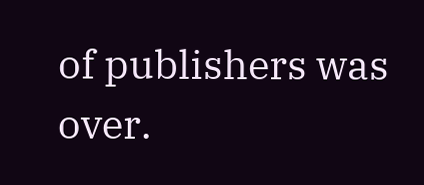of publishers was over.